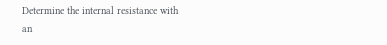Determine the internal resistance with an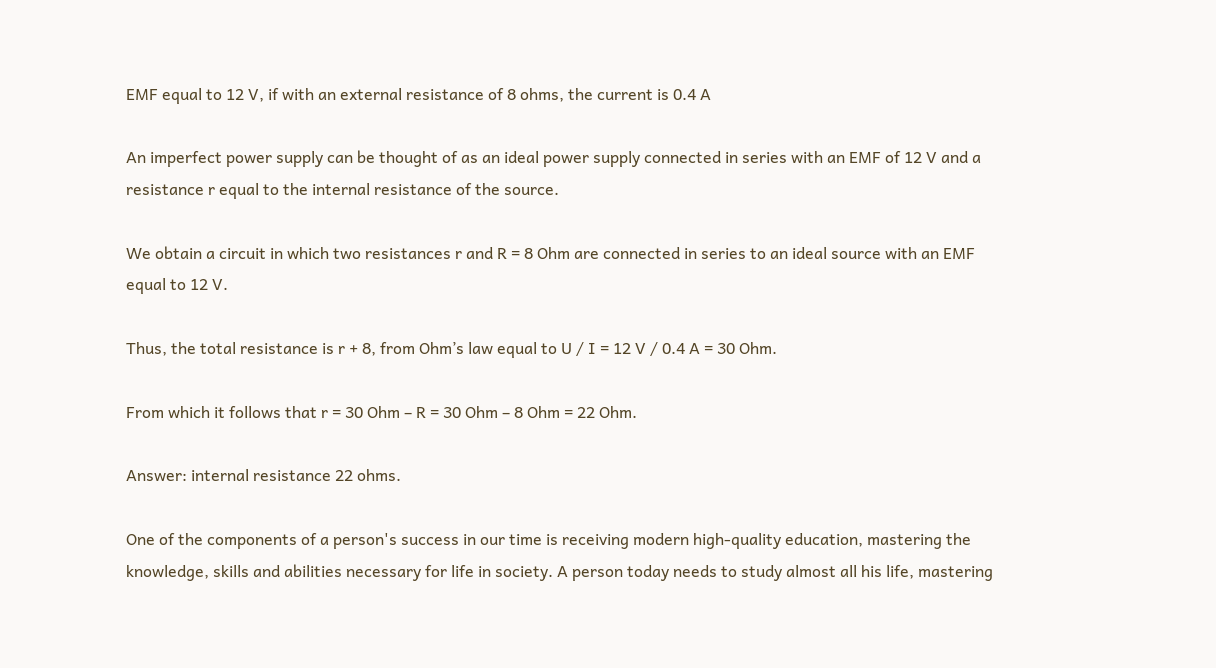EMF equal to 12 V, if with an external resistance of 8 ohms, the current is 0.4 A

An imperfect power supply can be thought of as an ideal power supply connected in series with an EMF of 12 V and a resistance r equal to the internal resistance of the source.

We obtain a circuit in which two resistances r and R = 8 Ohm are connected in series to an ideal source with an EMF equal to 12 V.

Thus, the total resistance is r + 8, from Ohm’s law equal to U / I = 12 V / 0.4 A = 30 Ohm.

From which it follows that r = 30 Ohm – R = 30 Ohm – 8 Ohm = 22 Ohm.

Answer: internal resistance 22 ohms.

One of the components of a person's success in our time is receiving modern high-quality education, mastering the knowledge, skills and abilities necessary for life in society. A person today needs to study almost all his life, mastering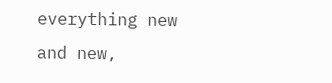everything new and new,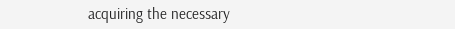acquiring the necessary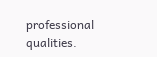professional qualities.